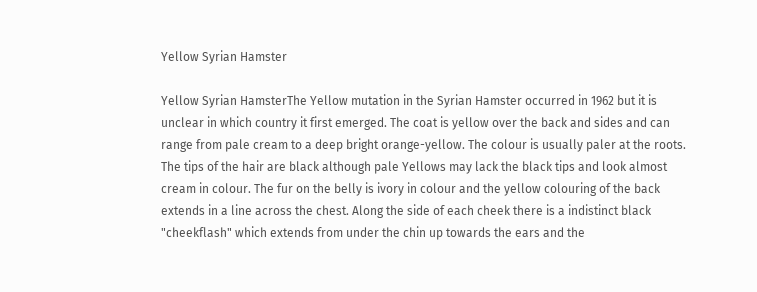Yellow Syrian Hamster

Yellow Syrian HamsterThe Yellow mutation in the Syrian Hamster occurred in 1962 but it is unclear in which country it first emerged. The coat is yellow over the back and sides and can range from pale cream to a deep bright orange-yellow. The colour is usually paler at the roots. The tips of the hair are black although pale Yellows may lack the black tips and look almost cream in colour. The fur on the belly is ivory in colour and the yellow colouring of the back extends in a line across the chest. Along the side of each cheek there is a indistinct black "cheekflash" which extends from under the chin up towards the ears and the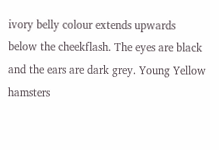ivory belly colour extends upwards below the cheekflash. The eyes are black and the ears are dark grey. Young Yellow hamsters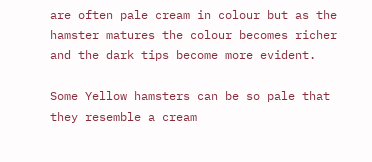are often pale cream in colour but as the hamster matures the colour becomes richer and the dark tips become more evident.

Some Yellow hamsters can be so pale that they resemble a cream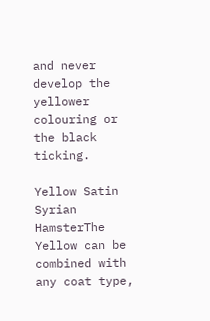and never develop the yellower colouring or the black ticking.

Yellow Satin Syrian HamsterThe Yellow can be combined with any coat type,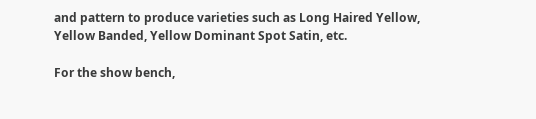and pattern to produce varieties such as Long Haired Yellow, Yellow Banded, Yellow Dominant Spot Satin, etc.

For the show bench,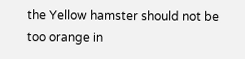the Yellow hamster should not be too orange in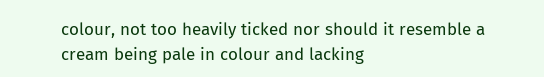colour, not too heavily ticked nor should it resemble a cream being pale in colour and lacking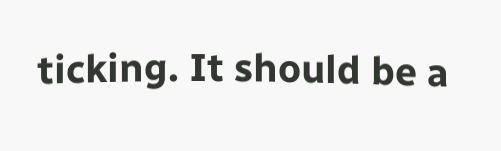ticking. It should be a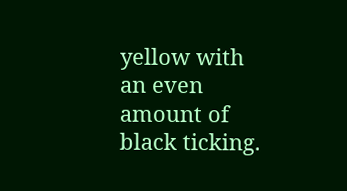yellow with an even amount of black ticking.